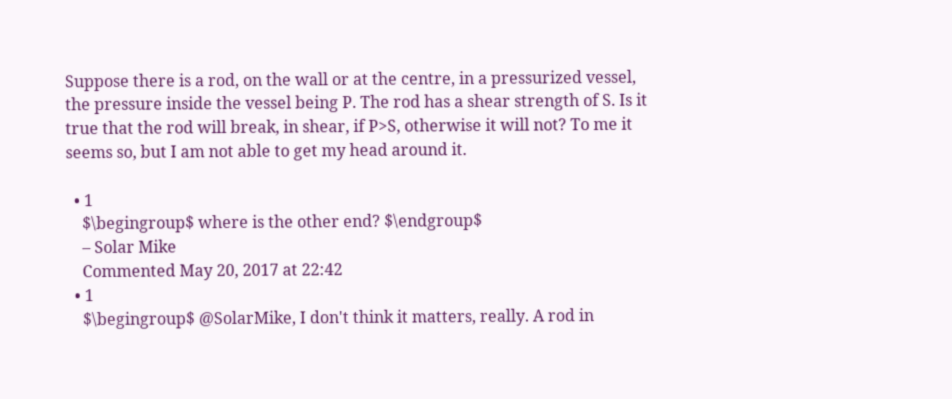Suppose there is a rod, on the wall or at the centre, in a pressurized vessel, the pressure inside the vessel being P. The rod has a shear strength of S. Is it true that the rod will break, in shear, if P>S, otherwise it will not? To me it seems so, but I am not able to get my head around it.

  • 1
    $\begingroup$ where is the other end? $\endgroup$
    – Solar Mike
    Commented May 20, 2017 at 22:42
  • 1
    $\begingroup$ @SolarMike, I don't think it matters, really. A rod in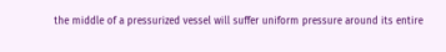the middle of a pressurized vessel will suffer uniform pressure around its entire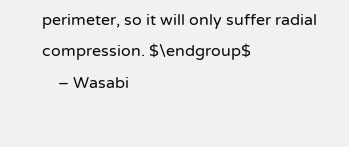perimeter, so it will only suffer radial compression. $\endgroup$
    – Wasabi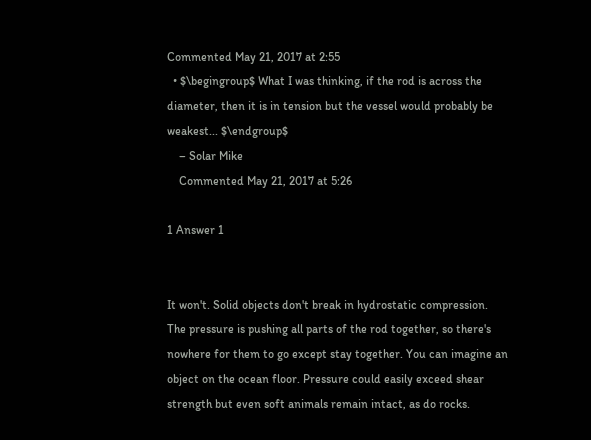Commented May 21, 2017 at 2:55
  • $\begingroup$ What I was thinking, if the rod is across the diameter, then it is in tension but the vessel would probably be weakest... $\endgroup$
    – Solar Mike
    Commented May 21, 2017 at 5:26

1 Answer 1


It won't. Solid objects don't break in hydrostatic compression. The pressure is pushing all parts of the rod together, so there's nowhere for them to go except stay together. You can imagine an object on the ocean floor. Pressure could easily exceed shear strength but even soft animals remain intact, as do rocks.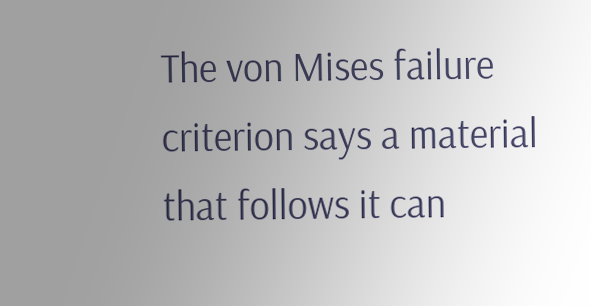The von Mises failure criterion says a material that follows it can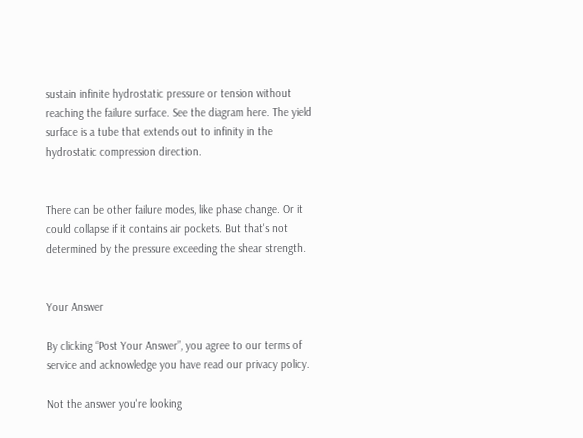sustain infinite hydrostatic pressure or tension without reaching the failure surface. See the diagram here. The yield surface is a tube that extends out to infinity in the hydrostatic compression direction.


There can be other failure modes, like phase change. Or it could collapse if it contains air pockets. But that's not determined by the pressure exceeding the shear strength.


Your Answer

By clicking “Post Your Answer”, you agree to our terms of service and acknowledge you have read our privacy policy.

Not the answer you're looking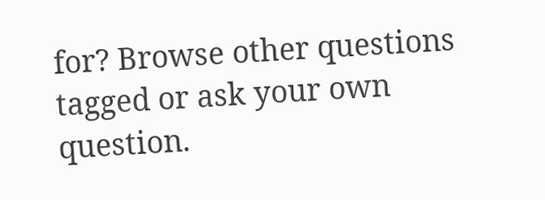for? Browse other questions tagged or ask your own question.